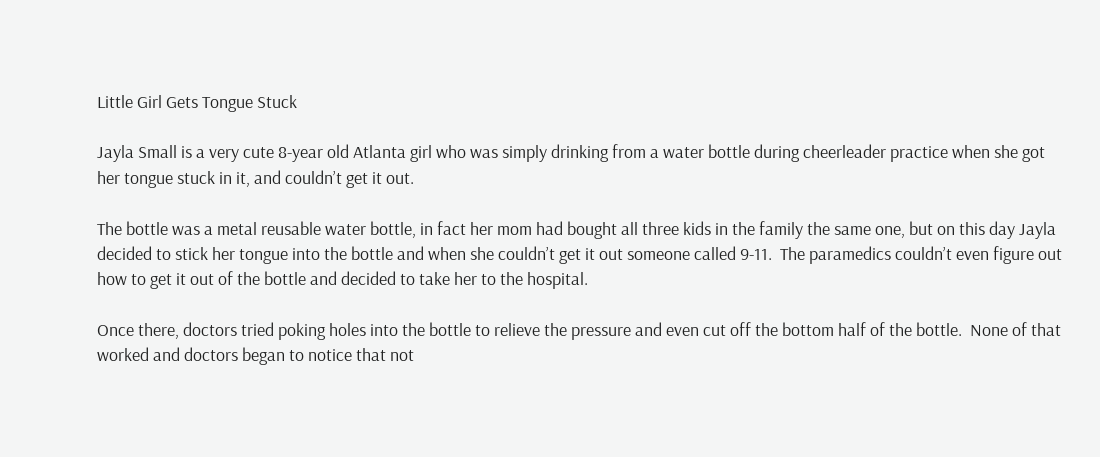Little Girl Gets Tongue Stuck

Jayla Small is a very cute 8-year old Atlanta girl who was simply drinking from a water bottle during cheerleader practice when she got her tongue stuck in it, and couldn’t get it out.

The bottle was a metal reusable water bottle, in fact her mom had bought all three kids in the family the same one, but on this day Jayla decided to stick her tongue into the bottle and when she couldn’t get it out someone called 9-11.  The paramedics couldn’t even figure out how to get it out of the bottle and decided to take her to the hospital.

Once there, doctors tried poking holes into the bottle to relieve the pressure and even cut off the bottom half of the bottle.  None of that worked and doctors began to notice that not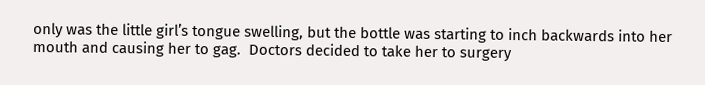only was the little girl’s tongue swelling, but the bottle was starting to inch backwards into her mouth and causing her to gag.  Doctors decided to take her to surgery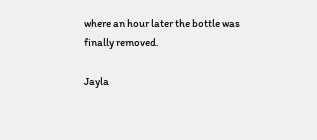where an hour later the bottle was finally removed.

Jayla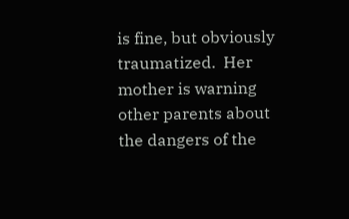is fine, but obviously traumatized.  Her mother is warning other parents about the dangers of the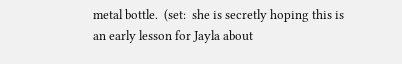metal bottle.  (set:  she is secretly hoping this is an early lesson for Jayla about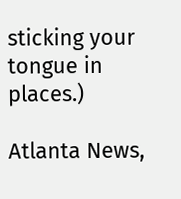sticking your tongue in places.)

Atlanta News,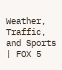Weather, Traffic, and Sports | FOX 5